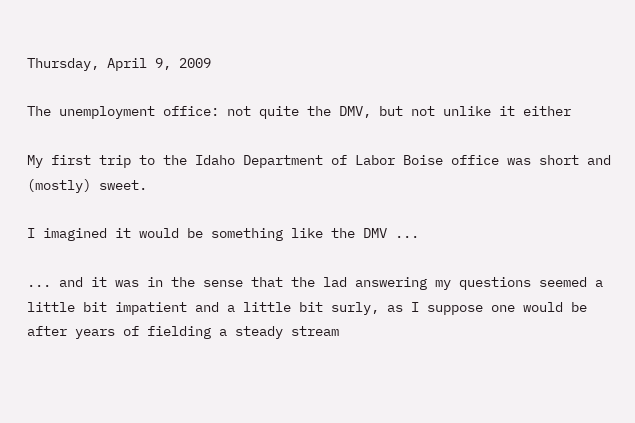Thursday, April 9, 2009

The unemployment office: not quite the DMV, but not unlike it either

My first trip to the Idaho Department of Labor Boise office was short and (mostly) sweet.

I imagined it would be something like the DMV ...

... and it was in the sense that the lad answering my questions seemed a little bit impatient and a little bit surly, as I suppose one would be after years of fielding a steady stream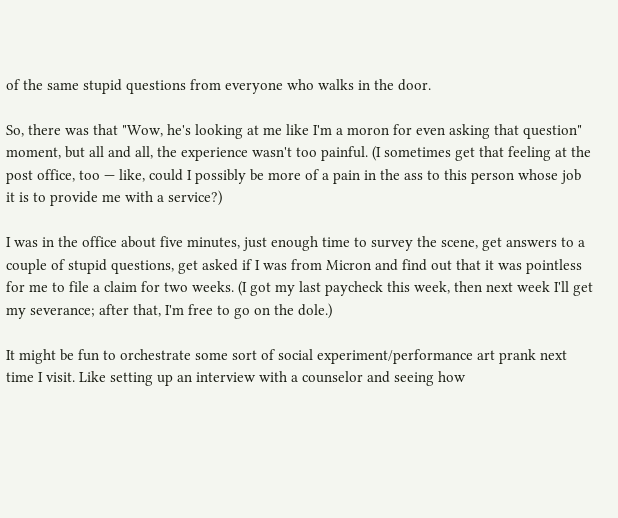of the same stupid questions from everyone who walks in the door.

So, there was that "Wow, he's looking at me like I'm a moron for even asking that question" moment, but all and all, the experience wasn't too painful. (I sometimes get that feeling at the post office, too — like, could I possibly be more of a pain in the ass to this person whose job it is to provide me with a service?)

I was in the office about five minutes, just enough time to survey the scene, get answers to a couple of stupid questions, get asked if I was from Micron and find out that it was pointless for me to file a claim for two weeks. (I got my last paycheck this week, then next week I'll get my severance; after that, I'm free to go on the dole.)

It might be fun to orchestrate some sort of social experiment/performance art prank next time I visit. Like setting up an interview with a counselor and seeing how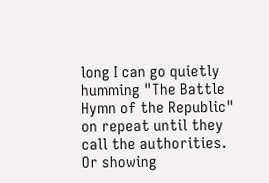long I can go quietly humming "The Battle Hymn of the Republic" on repeat until they call the authorities. Or showing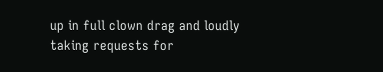up in full clown drag and loudly taking requests for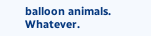balloon animals. Whatever.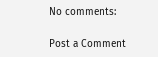No comments:

Post a Comment